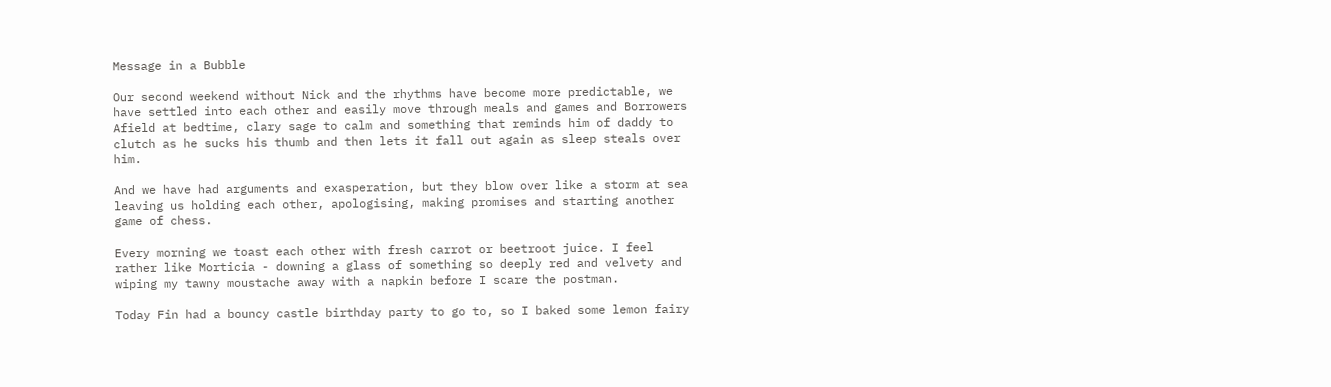Message in a Bubble

Our second weekend without Nick and the rhythms have become more predictable, we have settled into each other and easily move through meals and games and Borrowers Afield at bedtime, clary sage to calm and something that reminds him of daddy to clutch as he sucks his thumb and then lets it fall out again as sleep steals over him.

And we have had arguments and exasperation, but they blow over like a storm at sea leaving us holding each other, apologising, making promises and starting another game of chess.

Every morning we toast each other with fresh carrot or beetroot juice. I feel rather like Morticia - downing a glass of something so deeply red and velvety and wiping my tawny moustache away with a napkin before I scare the postman.

Today Fin had a bouncy castle birthday party to go to, so I baked some lemon fairy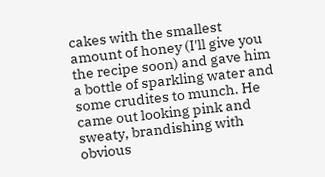cakes with the smallest amount of honey (I'll give you the recipe soon) and gave him a bottle of sparkling water and some crudites to munch. He came out looking pink and sweaty, brandishing with obvious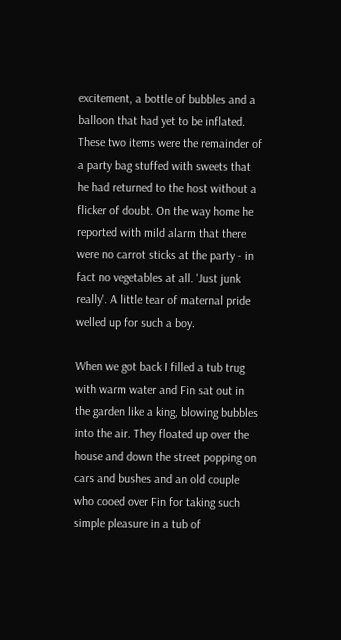excitement, a bottle of bubbles and a balloon that had yet to be inflated. These two items were the remainder of a party bag stuffed with sweets that he had returned to the host without a flicker of doubt. On the way home he reported with mild alarm that there were no carrot sticks at the party - in fact no vegetables at all. 'Just junk really'. A little tear of maternal pride welled up for such a boy.

When we got back I filled a tub trug with warm water and Fin sat out in the garden like a king, blowing bubbles into the air. They floated up over the house and down the street popping on cars and bushes and an old couple who cooed over Fin for taking such simple pleasure in a tub of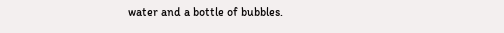water and a bottle of bubbles.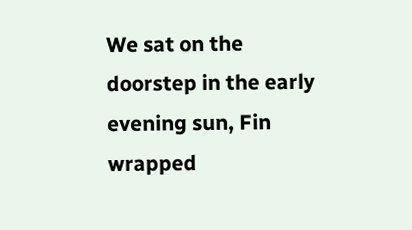We sat on the doorstep in the early evening sun, Fin wrapped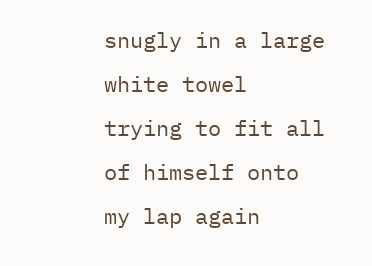snugly in a large white towel trying to fit all of himself onto my lap again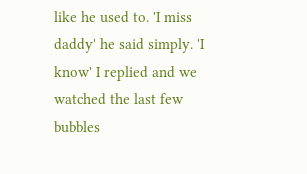like he used to. 'I miss daddy' he said simply. 'I know' I replied and we watched the last few bubbles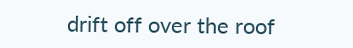drift off over the roof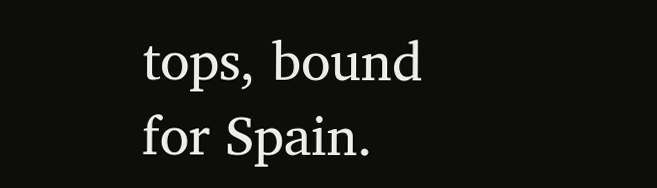tops, bound for Spain.